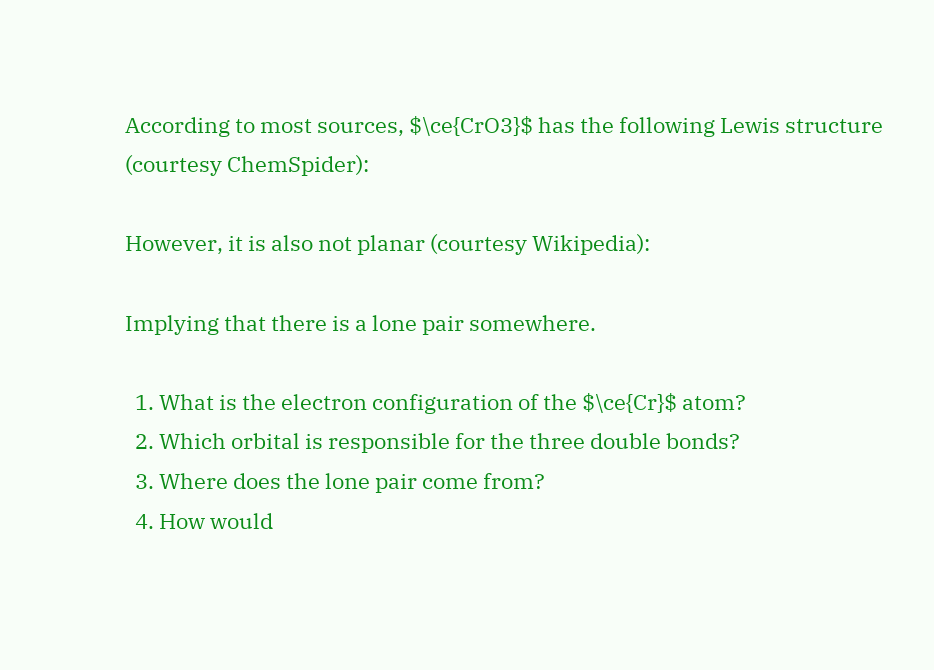According to most sources, $\ce{CrO3}$ has the following Lewis structure (courtesy ChemSpider):

However, it is also not planar (courtesy Wikipedia):

Implying that there is a lone pair somewhere.

  1. What is the electron configuration of the $\ce{Cr}$ atom?
  2. Which orbital is responsible for the three double bonds?
  3. Where does the lone pair come from?
  4. How would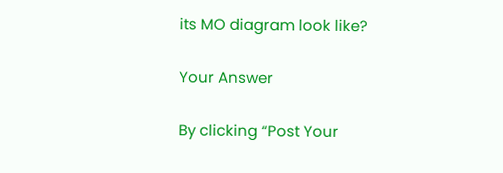its MO diagram look like?

Your Answer

By clicking “Post Your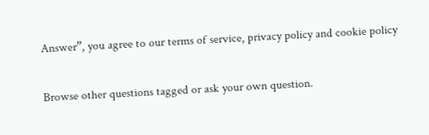Answer”, you agree to our terms of service, privacy policy and cookie policy

Browse other questions tagged or ask your own question.